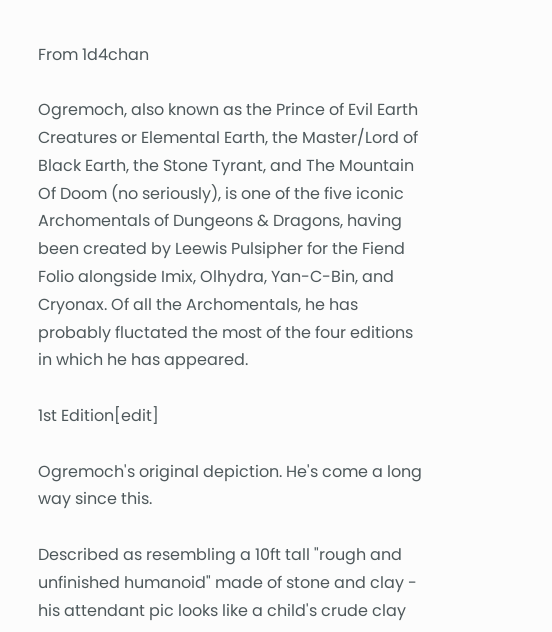From 1d4chan

Ogremoch, also known as the Prince of Evil Earth Creatures or Elemental Earth, the Master/Lord of Black Earth, the Stone Tyrant, and The Mountain Of Doom (no seriously), is one of the five iconic Archomentals of Dungeons & Dragons, having been created by Leewis Pulsipher for the Fiend Folio alongside Imix, Olhydra, Yan-C-Bin, and Cryonax. Of all the Archomentals, he has probably fluctated the most of the four editions in which he has appeared.

1st Edition[edit]

Ogremoch's original depiction. He's come a long way since this.

Described as resembling a 10ft tall "rough and unfinished humanoid" made of stone and clay - his attendant pic looks like a child's crude clay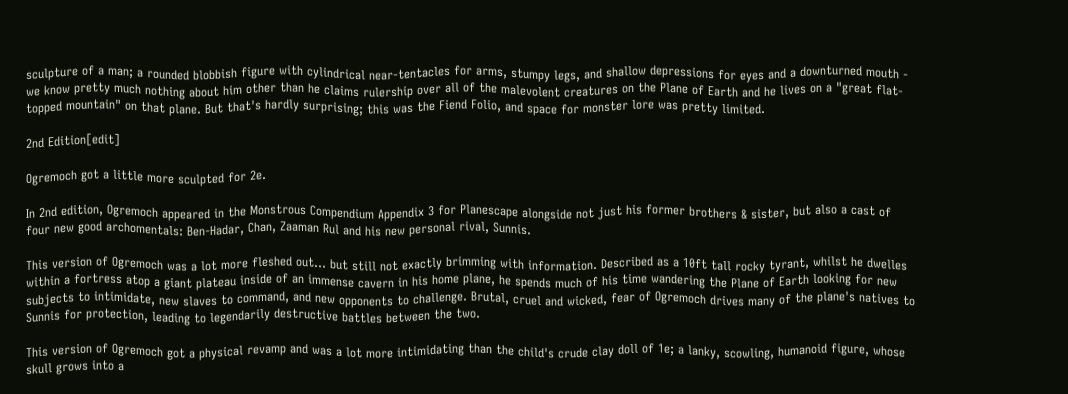sculpture of a man; a rounded blobbish figure with cylindrical near-tentacles for arms, stumpy legs, and shallow depressions for eyes and a downturned mouth - we know pretty much nothing about him other than he claims rulership over all of the malevolent creatures on the Plane of Earth and he lives on a "great flat-topped mountain" on that plane. But that's hardly surprising; this was the Fiend Folio, and space for monster lore was pretty limited.

2nd Edition[edit]

Ogremoch got a little more sculpted for 2e.

In 2nd edition, Ogremoch appeared in the Monstrous Compendium Appendix 3 for Planescape alongside not just his former brothers & sister, but also a cast of four new good archomentals: Ben-Hadar, Chan, Zaaman Rul and his new personal rival, Sunnis.

This version of Ogremoch was a lot more fleshed out... but still not exactly brimming with information. Described as a 10ft tall rocky tyrant, whilst he dwelles within a fortress atop a giant plateau inside of an immense cavern in his home plane, he spends much of his time wandering the Plane of Earth looking for new subjects to intimidate, new slaves to command, and new opponents to challenge. Brutal, cruel and wicked, fear of Ogremoch drives many of the plane's natives to Sunnis for protection, leading to legendarily destructive battles between the two.

This version of Ogremoch got a physical revamp and was a lot more intimidating than the child's crude clay doll of 1e; a lanky, scowling, humanoid figure, whose skull grows into a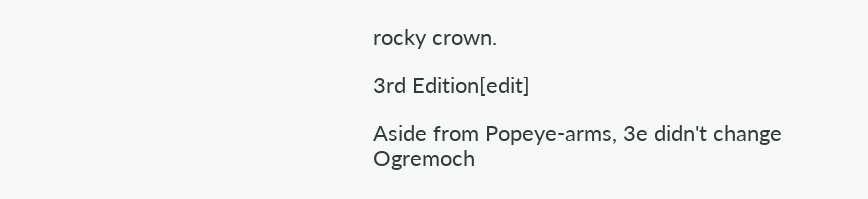rocky crown.

3rd Edition[edit]

Aside from Popeye-arms, 3e didn't change Ogremoch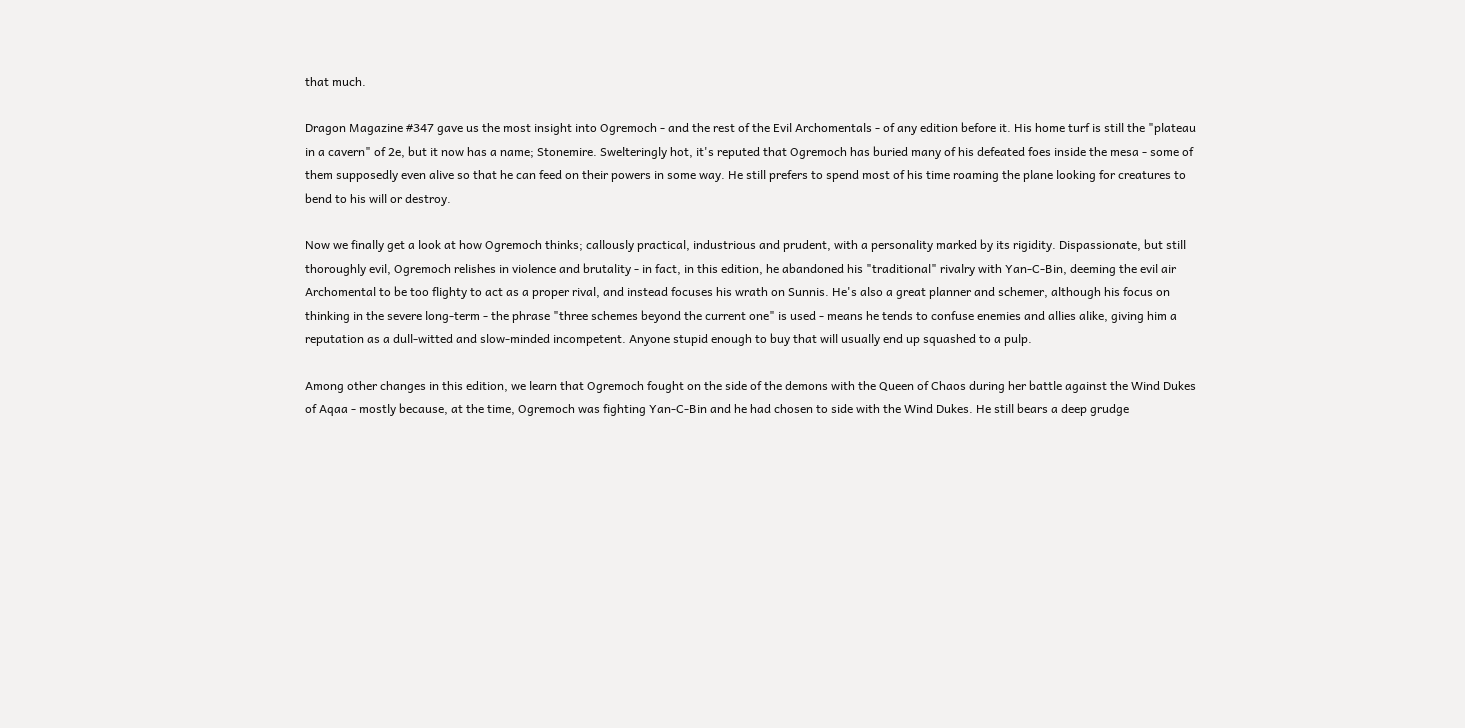that much.

Dragon Magazine #347 gave us the most insight into Ogremoch - and the rest of the Evil Archomentals - of any edition before it. His home turf is still the "plateau in a cavern" of 2e, but it now has a name; Stonemire. Swelteringly hot, it's reputed that Ogremoch has buried many of his defeated foes inside the mesa - some of them supposedly even alive so that he can feed on their powers in some way. He still prefers to spend most of his time roaming the plane looking for creatures to bend to his will or destroy.

Now we finally get a look at how Ogremoch thinks; callously practical, industrious and prudent, with a personality marked by its rigidity. Dispassionate, but still thoroughly evil, Ogremoch relishes in violence and brutality - in fact, in this edition, he abandoned his "traditional" rivalry with Yan-C-Bin, deeming the evil air Archomental to be too flighty to act as a proper rival, and instead focuses his wrath on Sunnis. He's also a great planner and schemer, although his focus on thinking in the severe long-term - the phrase "three schemes beyond the current one" is used - means he tends to confuse enemies and allies alike, giving him a reputation as a dull-witted and slow-minded incompetent. Anyone stupid enough to buy that will usually end up squashed to a pulp.

Among other changes in this edition, we learn that Ogremoch fought on the side of the demons with the Queen of Chaos during her battle against the Wind Dukes of Aqaa - mostly because, at the time, Ogremoch was fighting Yan-C-Bin and he had chosen to side with the Wind Dukes. He still bears a deep grudge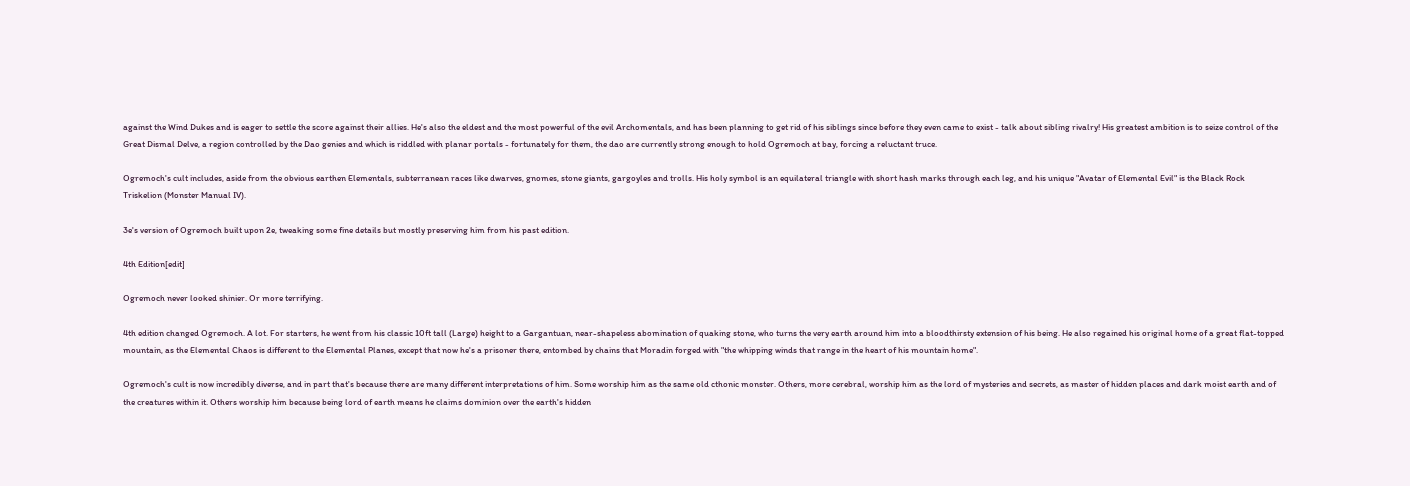against the Wind Dukes and is eager to settle the score against their allies. He's also the eldest and the most powerful of the evil Archomentals, and has been planning to get rid of his siblings since before they even came to exist - talk about sibling rivalry! His greatest ambition is to seize control of the Great Dismal Delve, a region controlled by the Dao genies and which is riddled with planar portals - fortunately for them, the dao are currently strong enough to hold Ogremoch at bay, forcing a reluctant truce.

Ogremoch's cult includes, aside from the obvious earthen Elementals, subterranean races like dwarves, gnomes, stone giants, gargoyles and trolls. His holy symbol is an equilateral triangle with short hash marks through each leg, and his unique "Avatar of Elemental Evil" is the Black Rock Triskelion (Monster Manual IV).

3e's version of Ogremoch built upon 2e, tweaking some fine details but mostly preserving him from his past edition.

4th Edition[edit]

Ogremoch never looked shinier. Or more terrifying.

4th edition changed Ogremoch. A lot. For starters, he went from his classic 10ft tall (Large) height to a Gargantuan, near-shapeless abomination of quaking stone, who turns the very earth around him into a bloodthirsty extension of his being. He also regained his original home of a great flat-topped mountain, as the Elemental Chaos is different to the Elemental Planes, except that now he's a prisoner there, entombed by chains that Moradin forged with "the whipping winds that range in the heart of his mountain home".

Ogremoch's cult is now incredibly diverse, and in part that's because there are many different interpretations of him. Some worship him as the same old cthonic monster. Others, more cerebral, worship him as the lord of mysteries and secrets, as master of hidden places and dark moist earth and of the creatures within it. Others worship him because being lord of earth means he claims dominion over the earth's hidden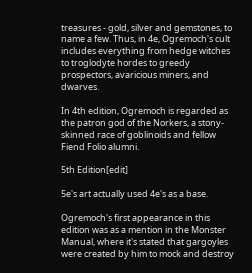treasures - gold, silver and gemstones, to name a few. Thus, in 4e, Ogremoch's cult includes everything from hedge witches to troglodyte hordes to greedy prospectors, avaricious miners, and dwarves.

In 4th edition, Ogremoch is regarded as the patron god of the Norkers, a stony-skinned race of goblinoids and fellow Fiend Folio alumni.

5th Edition[edit]

5e's art actually used 4e's as a base.

Ogremoch's first appearance in this edition was as a mention in the Monster Manual, where it's stated that gargoyles were created by him to mock and destroy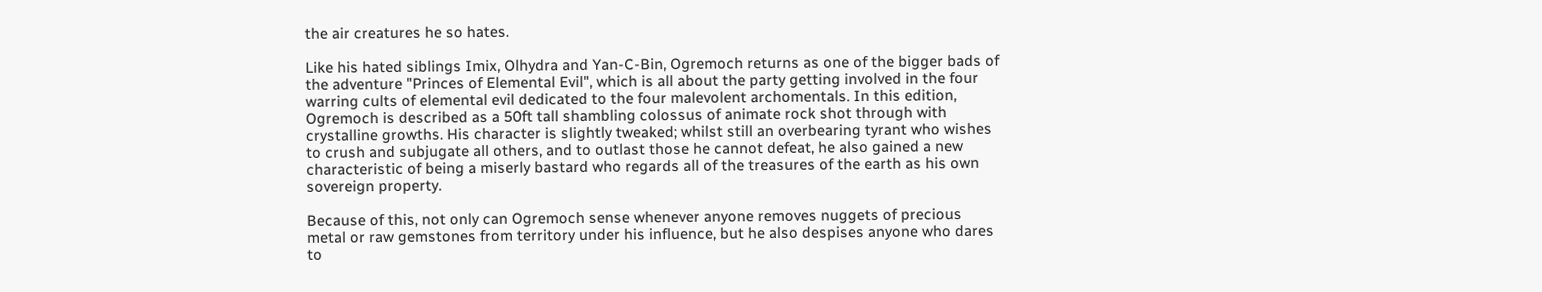the air creatures he so hates.

Like his hated siblings Imix, Olhydra and Yan-C-Bin, Ogremoch returns as one of the bigger bads of the adventure "Princes of Elemental Evil", which is all about the party getting involved in the four warring cults of elemental evil dedicated to the four malevolent archomentals. In this edition, Ogremoch is described as a 50ft tall shambling colossus of animate rock shot through with crystalline growths. His character is slightly tweaked; whilst still an overbearing tyrant who wishes to crush and subjugate all others, and to outlast those he cannot defeat, he also gained a new characteristic of being a miserly bastard who regards all of the treasures of the earth as his own sovereign property.

Because of this, not only can Ogremoch sense whenever anyone removes nuggets of precious metal or raw gemstones from territory under his influence, but he also despises anyone who dares to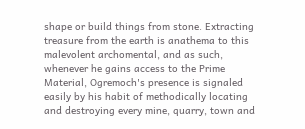shape or build things from stone. Extracting treasure from the earth is anathema to this malevolent archomental, and as such, whenever he gains access to the Prime Material, Ogremoch's presence is signaled easily by his habit of methodically locating and destroying every mine, quarry, town and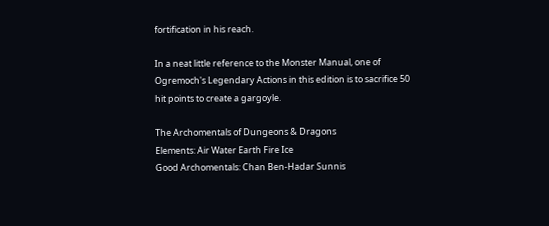fortification in his reach.

In a neat little reference to the Monster Manual, one of Ogremoch's Legendary Actions in this edition is to sacrifice 50 hit points to create a gargoyle.

The Archomentals of Dungeons & Dragons
Elements: Air Water Earth Fire Ice
Good Archomentals: Chan Ben-Hadar Sunnis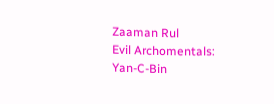Zaaman Rul
Evil Archomentals: Yan-C-Bin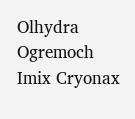Olhydra Ogremoch Imix Cryonax